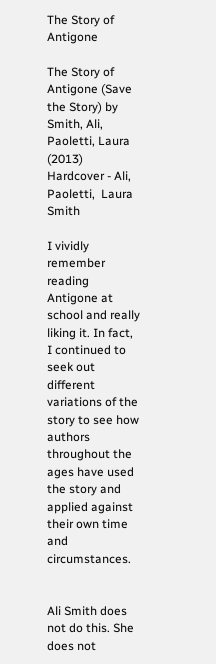The Story of Antigone

The Story of Antigone (Save the Story) by Smith, Ali, Paoletti, Laura (2013) Hardcover - Ali,  Paoletti,  Laura Smith

I vividly remember reading Antigone at school and really liking it. In fact, I continued to seek out different variations of the story to see how authors throughout the ages have used the story and applied against their own time and circumstances.


Ali Smith does not do this. She does not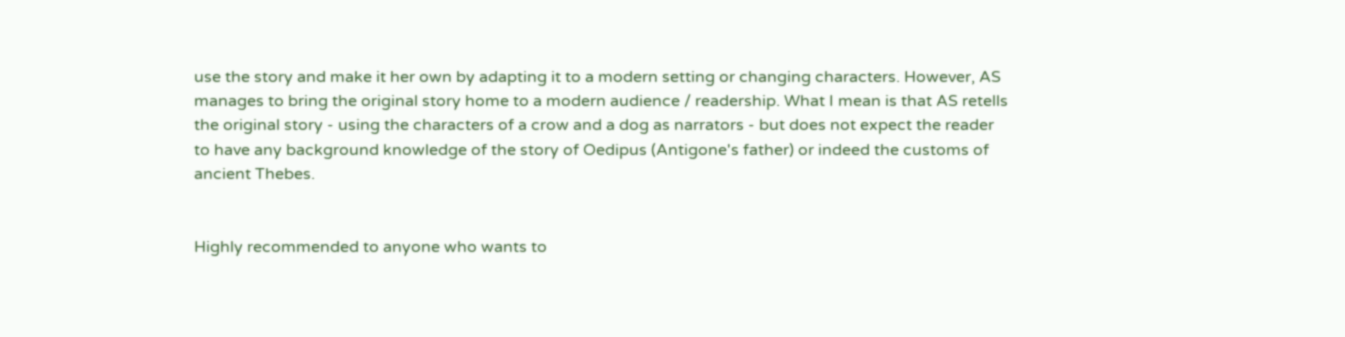use the story and make it her own by adapting it to a modern setting or changing characters. However, AS manages to bring the original story home to a modern audience / readership. What I mean is that AS retells the original story - using the characters of a crow and a dog as narrators - but does not expect the reader to have any background knowledge of the story of Oedipus (Antigone's father) or indeed the customs of ancient Thebes.


Highly recommended to anyone who wants to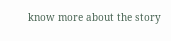know more about the story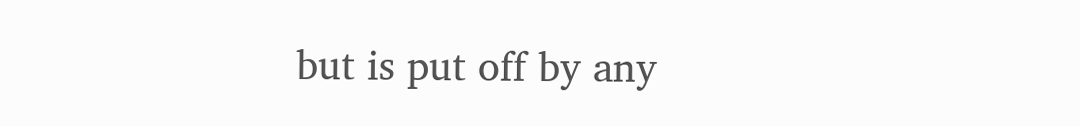but is put off by any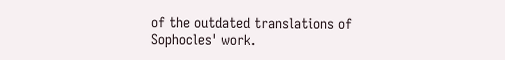of the outdated translations of Sophocles' work.